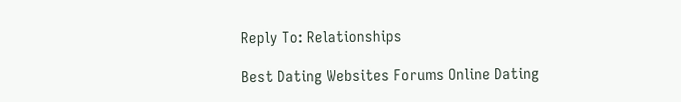Reply To: Relationships

Best Dating Websites Forums Online Dating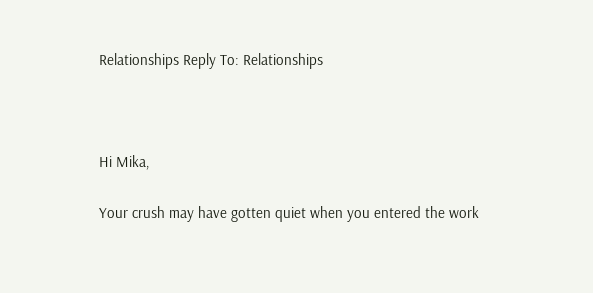Relationships Reply To: Relationships



Hi Mika,

Your crush may have gotten quiet when you entered the work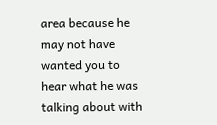area because he may not have wanted you to hear what he was talking about with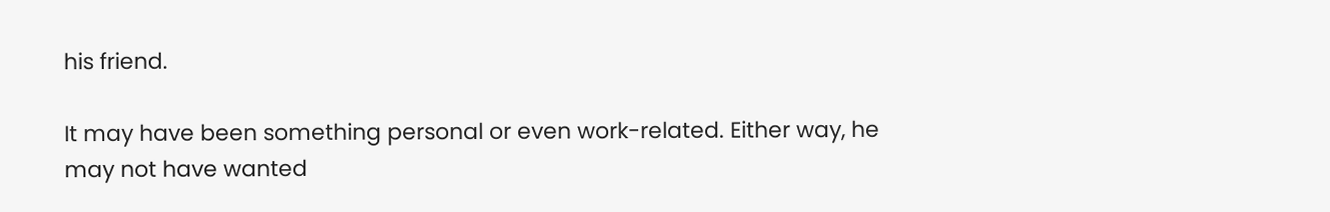his friend.

It may have been something personal or even work-related. Either way, he may not have wanted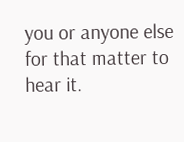you or anyone else for that matter to hear it.